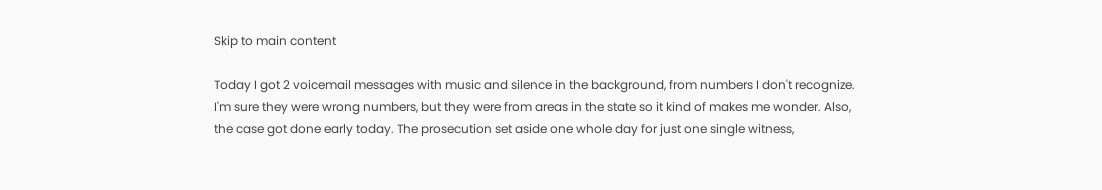Skip to main content

Today I got 2 voicemail messages with music and silence in the background, from numbers I don't recognize. I'm sure they were wrong numbers, but they were from areas in the state so it kind of makes me wonder. Also, the case got done early today. The prosecution set aside one whole day for just one single witness,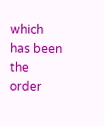which has been the order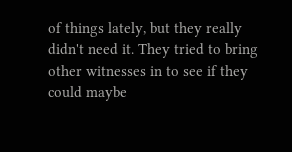of things lately, but they really didn't need it. They tried to bring other witnesses in to see if they could maybe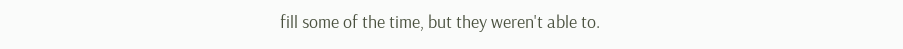fill some of the time, but they weren't able to.